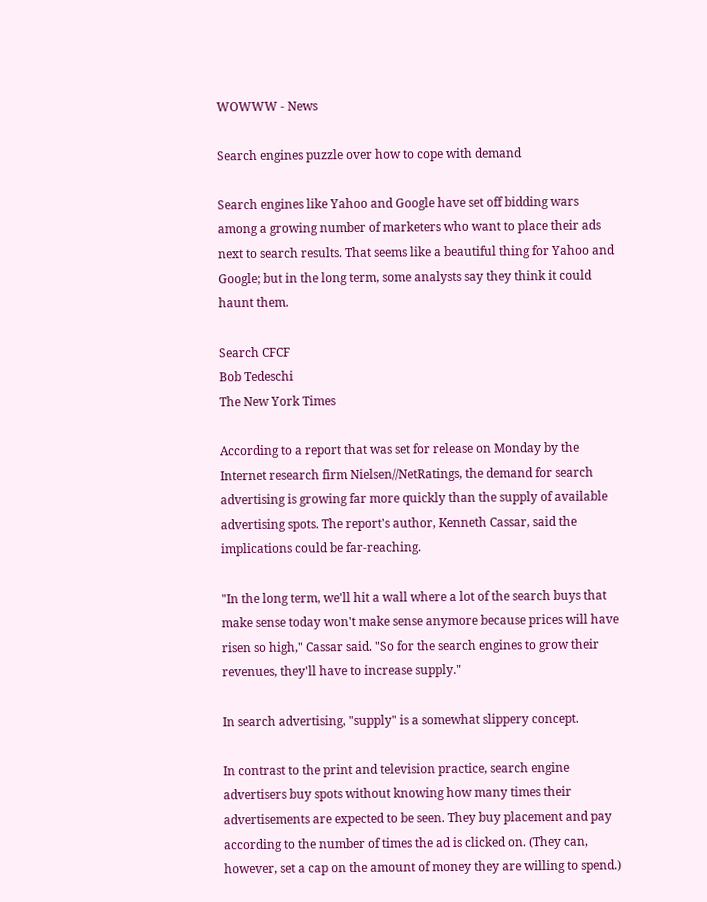WOWWW - News

Search engines puzzle over how to cope with demand

Search engines like Yahoo and Google have set off bidding wars among a growing number of marketers who want to place their ads next to search results. That seems like a beautiful thing for Yahoo and Google; but in the long term, some analysts say they think it could haunt them.

Search CFCF
Bob Tedeschi
The New York Times

According to a report that was set for release on Monday by the Internet research firm Nielsen//NetRatings, the demand for search advertising is growing far more quickly than the supply of available advertising spots. The report's author, Kenneth Cassar, said the implications could be far-reaching.

"In the long term, we'll hit a wall where a lot of the search buys that make sense today won't make sense anymore because prices will have risen so high," Cassar said. "So for the search engines to grow their revenues, they'll have to increase supply."

In search advertising, "supply" is a somewhat slippery concept.

In contrast to the print and television practice, search engine advertisers buy spots without knowing how many times their advertisements are expected to be seen. They buy placement and pay according to the number of times the ad is clicked on. (They can, however, set a cap on the amount of money they are willing to spend.)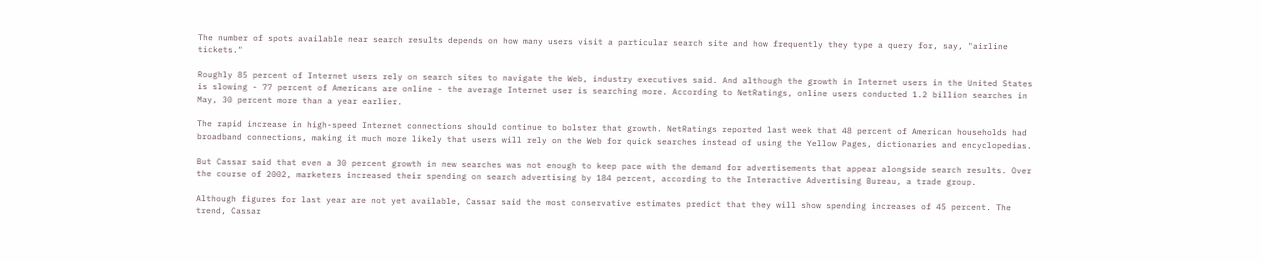The number of spots available near search results depends on how many users visit a particular search site and how frequently they type a query for, say, "airline tickets."

Roughly 85 percent of Internet users rely on search sites to navigate the Web, industry executives said. And although the growth in Internet users in the United States is slowing - 77 percent of Americans are online - the average Internet user is searching more. According to NetRatings, online users conducted 1.2 billion searches in May, 30 percent more than a year earlier.

The rapid increase in high-speed Internet connections should continue to bolster that growth. NetRatings reported last week that 48 percent of American households had broadband connections, making it much more likely that users will rely on the Web for quick searches instead of using the Yellow Pages, dictionaries and encyclopedias.

But Cassar said that even a 30 percent growth in new searches was not enough to keep pace with the demand for advertisements that appear alongside search results. Over the course of 2002, marketers increased their spending on search advertising by 184 percent, according to the Interactive Advertising Bureau, a trade group.

Although figures for last year are not yet available, Cassar said the most conservative estimates predict that they will show spending increases of 45 percent. The trend, Cassar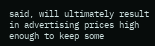said, will ultimately result in advertising prices high enough to keep some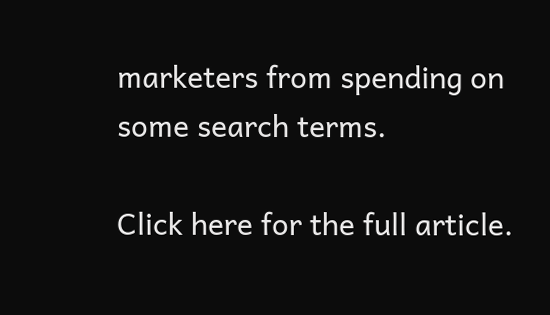marketers from spending on some search terms.

Click here for the full article.